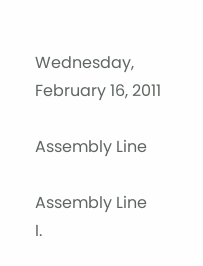Wednesday, February 16, 2011

Assembly Line

Assembly Line
I.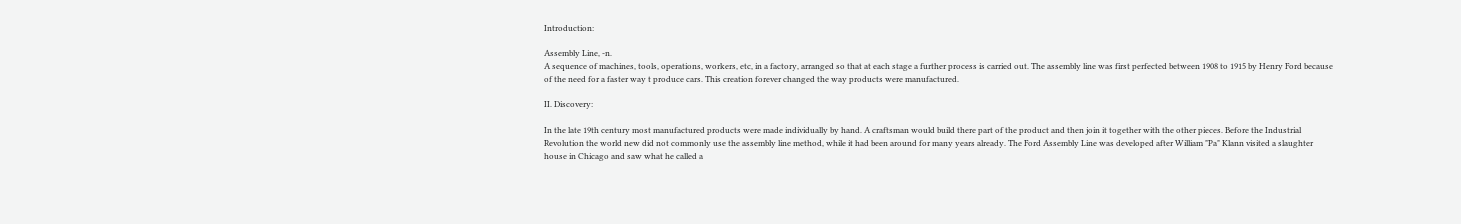Introduction:

Assembly Line, -n.
A sequence of machines, tools, operations, workers, etc, in a factory, arranged so that at each stage a further process is carried out. The assembly line was first perfected between 1908 to 1915 by Henry Ford because of the need for a faster way t produce cars. This creation forever changed the way products were manufactured.

II. Discovery:

In the late 19th century most manufactured products were made individually by hand. A craftsman would build there part of the product and then join it together with the other pieces. Before the Industrial Revolution the world new did not commonly use the assembly line method, while it had been around for many years already. The Ford Assembly Line was developed after William "Pa" Klann visited a slaughter house in Chicago and saw what he called a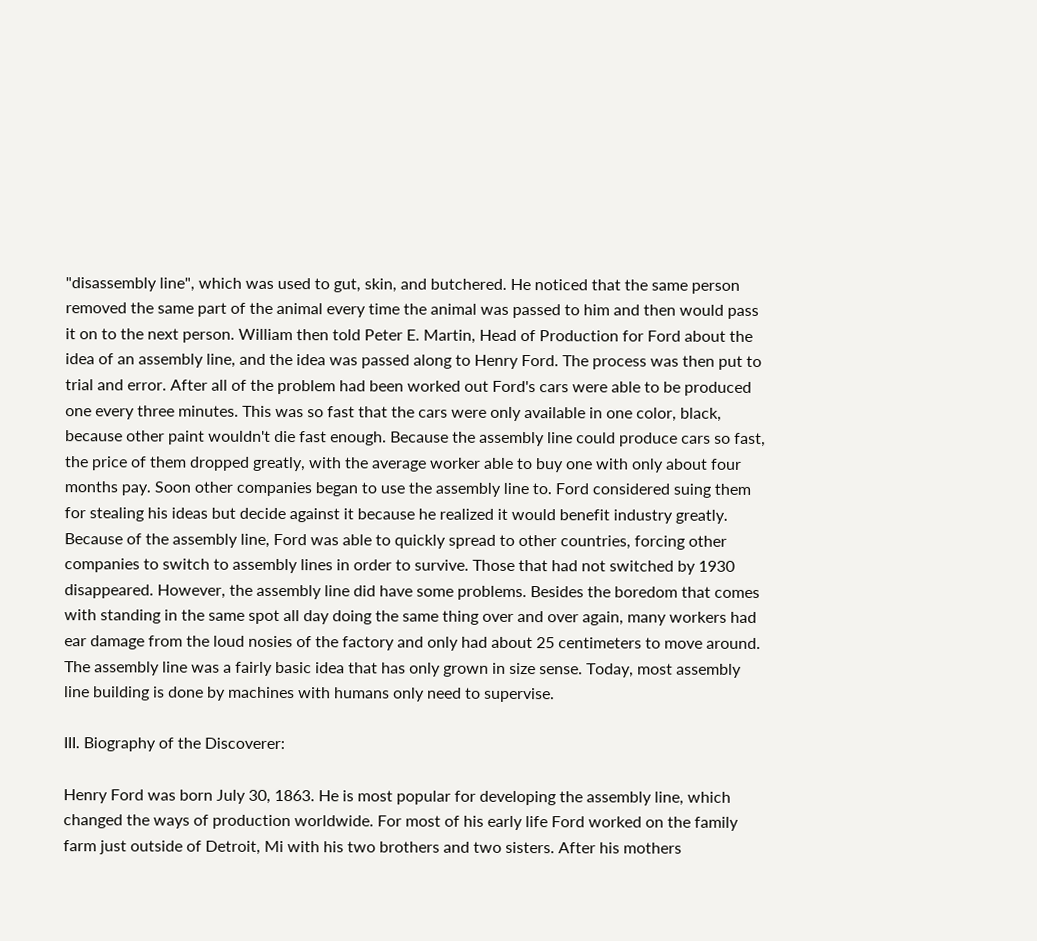"disassembly line", which was used to gut, skin, and butchered. He noticed that the same person removed the same part of the animal every time the animal was passed to him and then would pass it on to the next person. William then told Peter E. Martin, Head of Production for Ford about the idea of an assembly line, and the idea was passed along to Henry Ford. The process was then put to trial and error. After all of the problem had been worked out Ford's cars were able to be produced one every three minutes. This was so fast that the cars were only available in one color, black, because other paint wouldn't die fast enough. Because the assembly line could produce cars so fast, the price of them dropped greatly, with the average worker able to buy one with only about four months pay. Soon other companies began to use the assembly line to. Ford considered suing them for stealing his ideas but decide against it because he realized it would benefit industry greatly. Because of the assembly line, Ford was able to quickly spread to other countries, forcing other companies to switch to assembly lines in order to survive. Those that had not switched by 1930 disappeared. However, the assembly line did have some problems. Besides the boredom that comes with standing in the same spot all day doing the same thing over and over again, many workers had ear damage from the loud nosies of the factory and only had about 25 centimeters to move around. The assembly line was a fairly basic idea that has only grown in size sense. Today, most assembly line building is done by machines with humans only need to supervise.

III. Biography of the Discoverer:

Henry Ford was born July 30, 1863. He is most popular for developing the assembly line, which changed the ways of production worldwide. For most of his early life Ford worked on the family farm just outside of Detroit, Mi with his two brothers and two sisters. After his mothers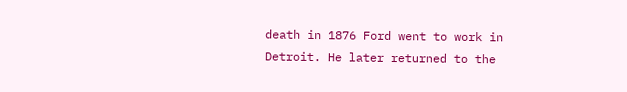death in 1876 Ford went to work in Detroit. He later returned to the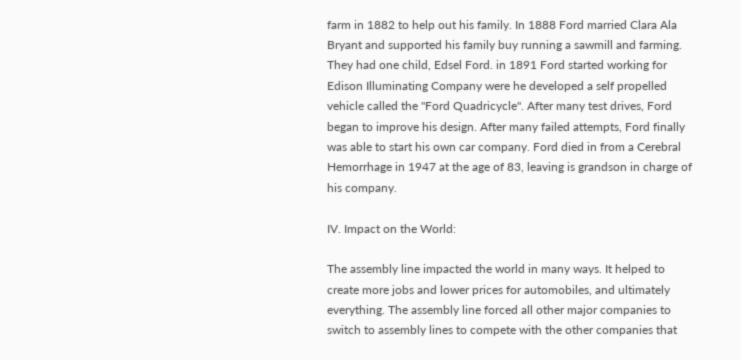farm in 1882 to help out his family. In 1888 Ford married Clara Ala Bryant and supported his family buy running a sawmill and farming. They had one child, Edsel Ford. in 1891 Ford started working for Edison Illuminating Company were he developed a self propelled vehicle called the "Ford Quadricycle". After many test drives, Ford began to improve his design. After many failed attempts, Ford finally was able to start his own car company. Ford died in from a Cerebral Hemorrhage in 1947 at the age of 83, leaving is grandson in charge of his company.

IV. Impact on the World:

The assembly line impacted the world in many ways. It helped to create more jobs and lower prices for automobiles, and ultimately everything. The assembly line forced all other major companies to switch to assembly lines to compete with the other companies that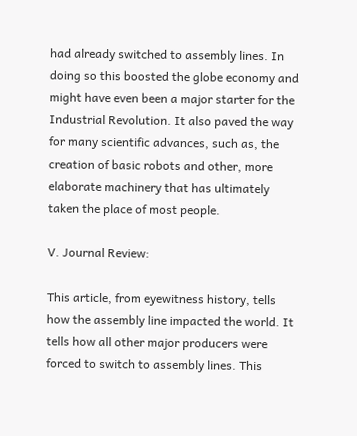had already switched to assembly lines. In doing so this boosted the globe economy and might have even been a major starter for the Industrial Revolution. It also paved the way for many scientific advances, such as, the creation of basic robots and other, more elaborate machinery that has ultimately taken the place of most people.

V. Journal Review:

This article, from eyewitness history, tells how the assembly line impacted the world. It tells how all other major producers were forced to switch to assembly lines. This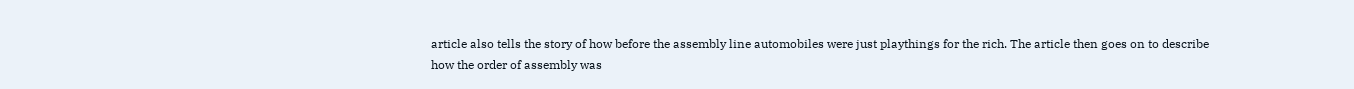article also tells the story of how before the assembly line automobiles were just playthings for the rich. The article then goes on to describe
how the order of assembly was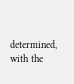determined, with the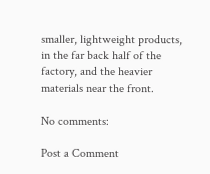smaller, lightweight products, in the far back half of the factory, and the heavier materials near the front.

No comments:

Post a Comment